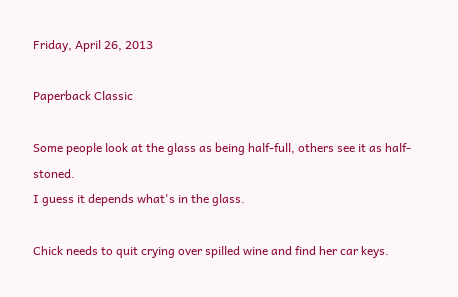Friday, April 26, 2013

Paperback Classic

Some people look at the glass as being half-full, others see it as half-stoned.
I guess it depends what's in the glass.

Chick needs to quit crying over spilled wine and find her car keys.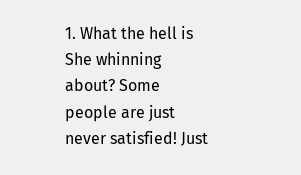1. What the hell is She whinning about? Some people are just never satisfied! Just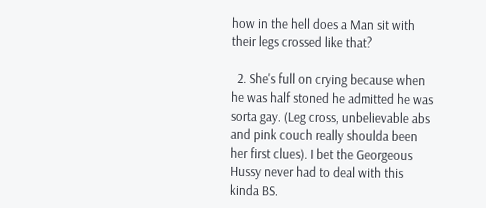how in the hell does a Man sit with their legs crossed like that?

  2. She's full on crying because when he was half stoned he admitted he was sorta gay. (Leg cross, unbelievable abs and pink couch really shoulda been her first clues). I bet the Georgeous Hussy never had to deal with this kinda BS.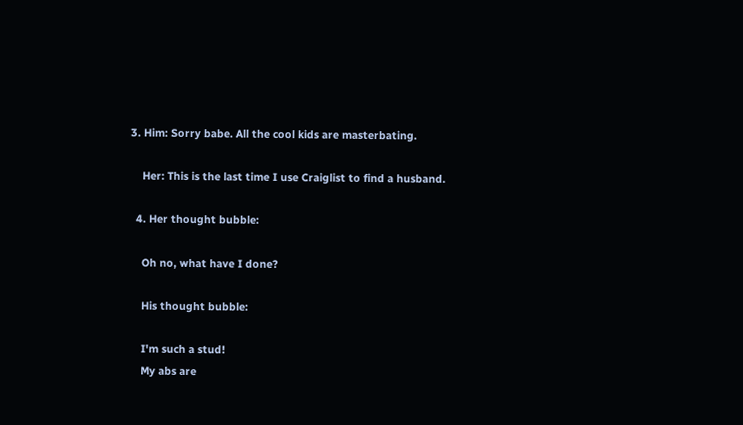3. Him: Sorry babe. All the cool kids are masterbating.

    Her: This is the last time I use Craiglist to find a husband.

  4. Her thought bubble:

    Oh no, what have I done?

    His thought bubble:

    I'm such a stud!
    My abs are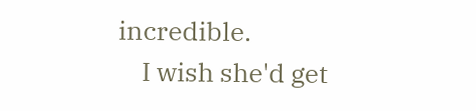incredible.
    I wish she'd get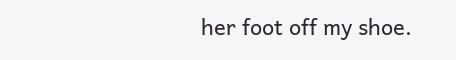her foot off my shoe.